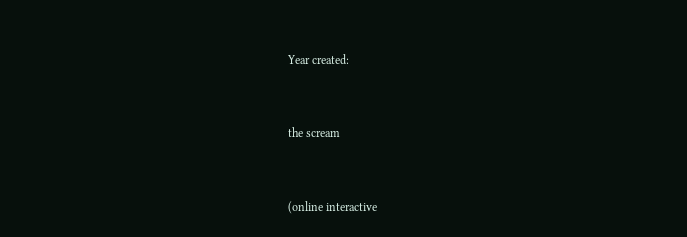Year created:


the scream


(online interactive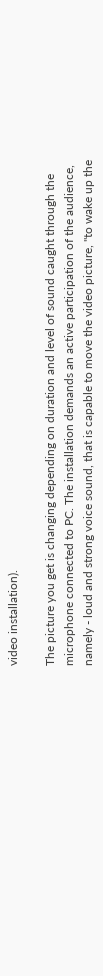video installation).

The picture you get is changing depending on duration and level of sound caught through the microphone connected to PC. The installation demands an active participation of the audience, namely - loud and strong voice sound, that is capable to move the video picture, "to wake up the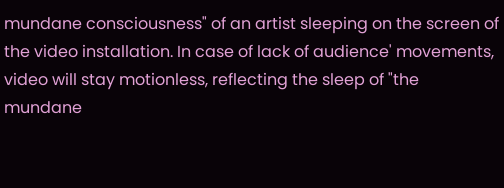mundane consciousness" of an artist sleeping on the screen of the video installation. In case of lack of audience' movements, video will stay motionless, reflecting the sleep of "the mundane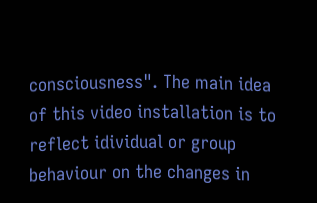consciousness". The main idea of this video installation is to reflect idividual or group behaviour on the changes in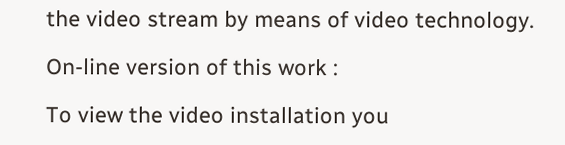the video stream by means of video technology.

On-line version of this work :

To view the video installation you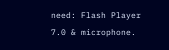need: Flash Player 7.0 & microphone.